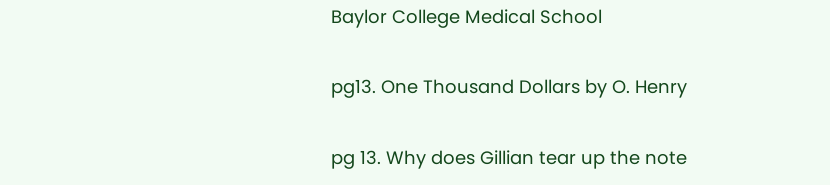Baylor College Medical School

pg13. One Thousand Dollars by O. Henry

pg 13. Why does Gillian tear up the note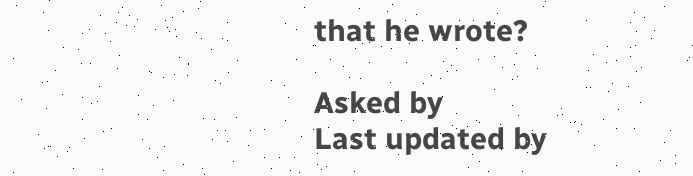that he wrote?

Asked by
Last updated by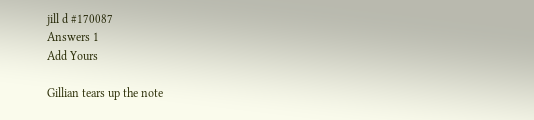jill d #170087
Answers 1
Add Yours

Gillian tears up the note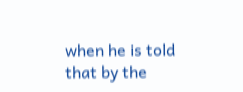when he is told that by the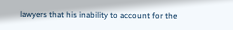lawyers that his inability to account for the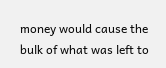money would cause the bulk of what was left to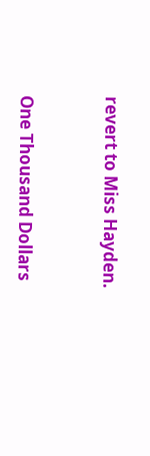revert to Miss Hayden.


One Thousand Dollars